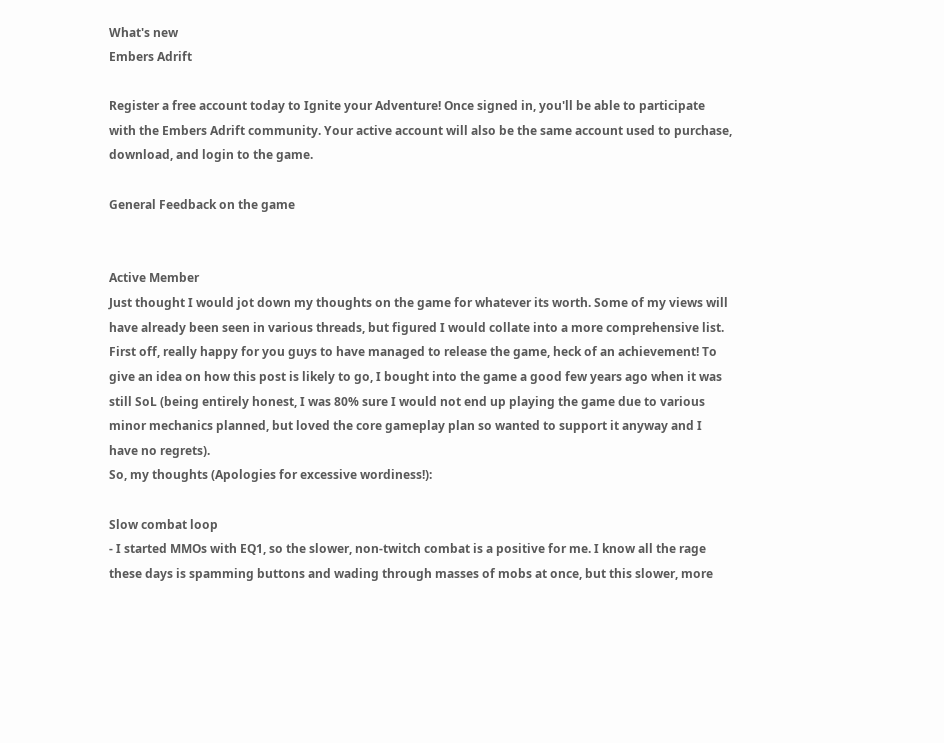What's new
Embers Adrift

Register a free account today to Ignite your Adventure! Once signed in, you'll be able to participate with the Embers Adrift community. Your active account will also be the same account used to purchase, download, and login to the game.

General Feedback on the game


Active Member
Just thought I would jot down my thoughts on the game for whatever its worth. Some of my views will have already been seen in various threads, but figured I would collate into a more comprehensive list.
First off, really happy for you guys to have managed to release the game, heck of an achievement! To give an idea on how this post is likely to go, I bought into the game a good few years ago when it was still SoL (being entirely honest, I was 80% sure I would not end up playing the game due to various minor mechanics planned, but loved the core gameplay plan so wanted to support it anyway and I have no regrets).
So, my thoughts (Apologies for excessive wordiness!):

Slow combat loop
- I started MMOs with EQ1, so the slower, non-twitch combat is a positive for me. I know all the rage these days is spamming buttons and wading through masses of mobs at once, but this slower, more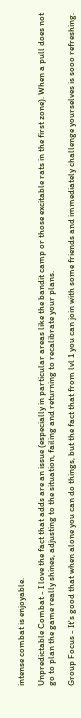intense combat is enjoyable.

Unpredictable Combat - I love the fact that adds are an issue (especially in particular areas like the bandit camp or those excitable rats in the first zone). When a pull does not go to plan the game really shines, adjusting to the situation, failing and returning to recalibrate your plans.

Group Focus - It's good that when alone you can do things, but the fact that from lvl 1 you can join with some friends and immediately challenge yourselves is sooo refreshing.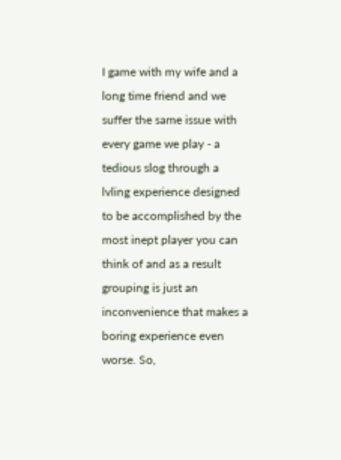I game with my wife and a long time friend and we suffer the same issue with every game we play - a tedious slog through a lvling experience designed to be accomplished by the most inept player you can think of and as a result grouping is just an inconvenience that makes a boring experience even worse. So,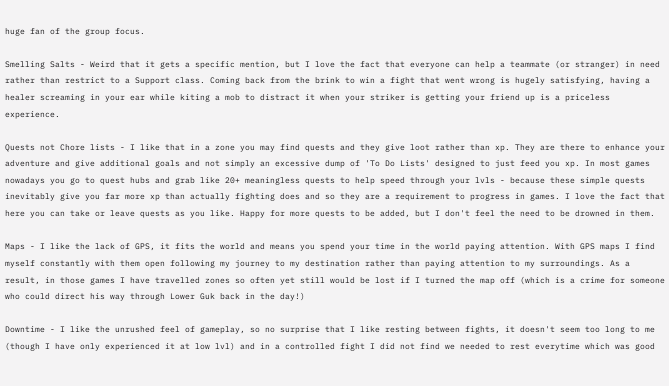huge fan of the group focus.

Smelling Salts - Weird that it gets a specific mention, but I love the fact that everyone can help a teammate (or stranger) in need rather than restrict to a Support class. Coming back from the brink to win a fight that went wrong is hugely satisfying, having a healer screaming in your ear while kiting a mob to distract it when your striker is getting your friend up is a priceless experience.

Quests not Chore lists - I like that in a zone you may find quests and they give loot rather than xp. They are there to enhance your adventure and give additional goals and not simply an excessive dump of 'To Do Lists' designed to just feed you xp. In most games nowadays you go to quest hubs and grab like 20+ meaningless quests to help speed through your lvls - because these simple quests inevitably give you far more xp than actually fighting does and so they are a requirement to progress in games. I love the fact that here you can take or leave quests as you like. Happy for more quests to be added, but I don't feel the need to be drowned in them.

Maps - I like the lack of GPS, it fits the world and means you spend your time in the world paying attention. With GPS maps I find myself constantly with them open following my journey to my destination rather than paying attention to my surroundings. As a result, in those games I have travelled zones so often yet still would be lost if I turned the map off (which is a crime for someone who could direct his way through Lower Guk back in the day!)

Downtime - I like the unrushed feel of gameplay, so no surprise that I like resting between fights, it doesn't seem too long to me (though I have only experienced it at low lvl) and in a controlled fight I did not find we needed to rest everytime which was good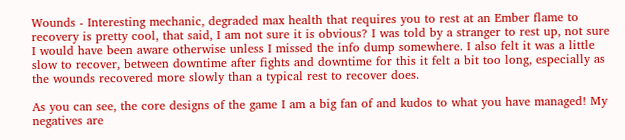Wounds - Interesting mechanic, degraded max health that requires you to rest at an Ember flame to recovery is pretty cool, that said, I am not sure it is obvious? I was told by a stranger to rest up, not sure I would have been aware otherwise unless I missed the info dump somewhere. I also felt it was a little slow to recover, between downtime after fights and downtime for this it felt a bit too long, especially as the wounds recovered more slowly than a typical rest to recover does.

As you can see, the core designs of the game I am a big fan of and kudos to what you have managed! My negatives are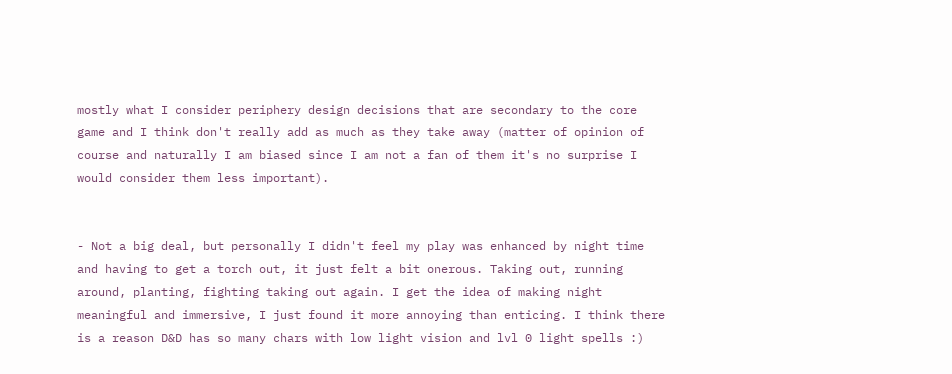mostly what I consider periphery design decisions that are secondary to the core game and I think don't really add as much as they take away (matter of opinion of course and naturally I am biased since I am not a fan of them it's no surprise I would consider them less important).


- Not a big deal, but personally I didn't feel my play was enhanced by night time and having to get a torch out, it just felt a bit onerous. Taking out, running around, planting, fighting taking out again. I get the idea of making night meaningful and immersive, I just found it more annoying than enticing. I think there is a reason D&D has so many chars with low light vision and lvl 0 light spells :)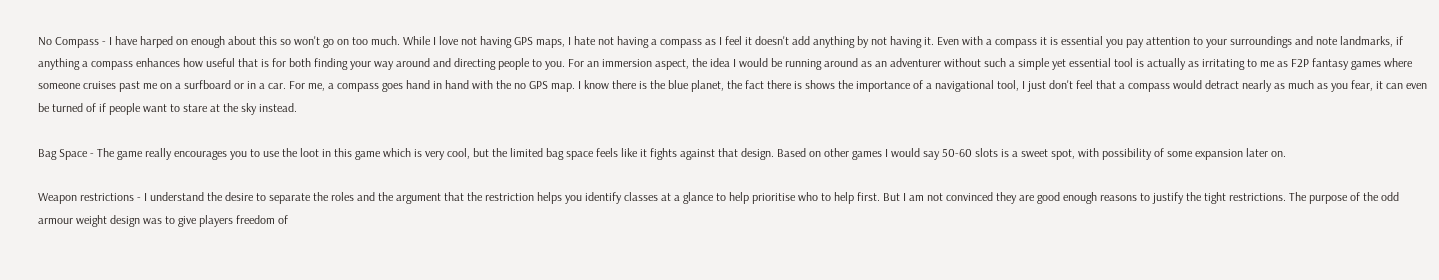No Compass - I have harped on enough about this so won't go on too much. While I love not having GPS maps, I hate not having a compass as I feel it doesn't add anything by not having it. Even with a compass it is essential you pay attention to your surroundings and note landmarks, if anything a compass enhances how useful that is for both finding your way around and directing people to you. For an immersion aspect, the idea I would be running around as an adventurer without such a simple yet essential tool is actually as irritating to me as F2P fantasy games where someone cruises past me on a surfboard or in a car. For me, a compass goes hand in hand with the no GPS map. I know there is the blue planet, the fact there is shows the importance of a navigational tool, I just don't feel that a compass would detract nearly as much as you fear, it can even be turned of if people want to stare at the sky instead.

Bag Space - The game really encourages you to use the loot in this game which is very cool, but the limited bag space feels like it fights against that design. Based on other games I would say 50-60 slots is a sweet spot, with possibility of some expansion later on.

Weapon restrictions - I understand the desire to separate the roles and the argument that the restriction helps you identify classes at a glance to help prioritise who to help first. But I am not convinced they are good enough reasons to justify the tight restrictions. The purpose of the odd armour weight design was to give players freedom of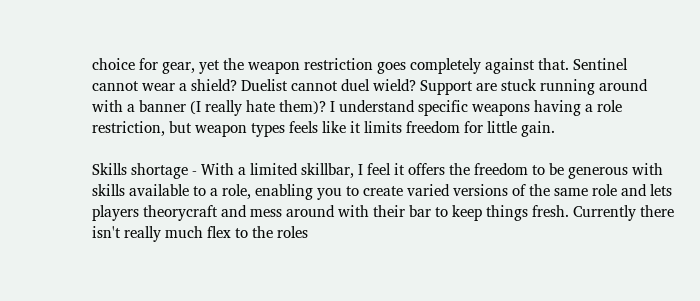choice for gear, yet the weapon restriction goes completely against that. Sentinel cannot wear a shield? Duelist cannot duel wield? Support are stuck running around with a banner (I really hate them)? I understand specific weapons having a role restriction, but weapon types feels like it limits freedom for little gain.

Skills shortage - With a limited skillbar, I feel it offers the freedom to be generous with skills available to a role, enabling you to create varied versions of the same role and lets players theorycraft and mess around with their bar to keep things fresh. Currently there isn't really much flex to the roles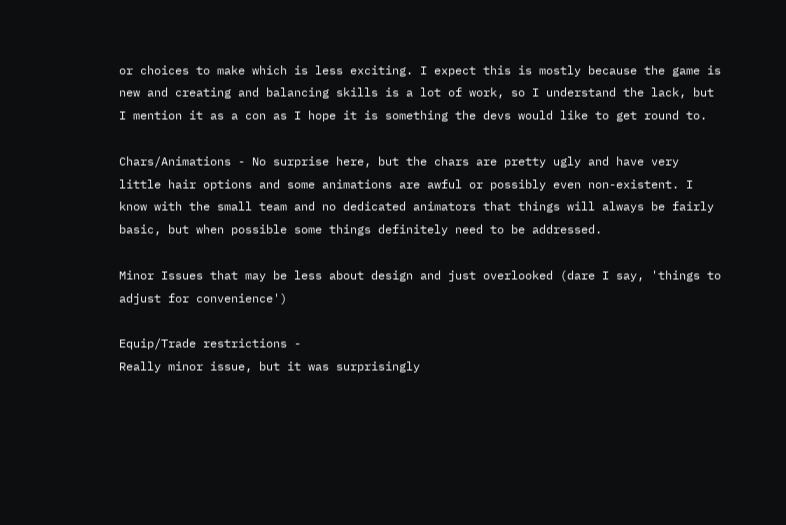or choices to make which is less exciting. I expect this is mostly because the game is new and creating and balancing skills is a lot of work, so I understand the lack, but I mention it as a con as I hope it is something the devs would like to get round to.

Chars/Animations - No surprise here, but the chars are pretty ugly and have very little hair options and some animations are awful or possibly even non-existent. I know with the small team and no dedicated animators that things will always be fairly basic, but when possible some things definitely need to be addressed.

Minor Issues that may be less about design and just overlooked (dare I say, 'things to adjust for convenience')

Equip/Trade restrictions -
Really minor issue, but it was surprisingly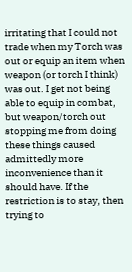irritating that I could not trade when my Torch was out or equip an item when weapon (or torch I think) was out. I get not being able to equip in combat, but weapon/torch out stopping me from doing these things caused admittedly more inconvenience than it should have. If the restriction is to stay, then trying to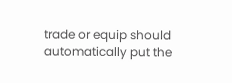trade or equip should automatically put the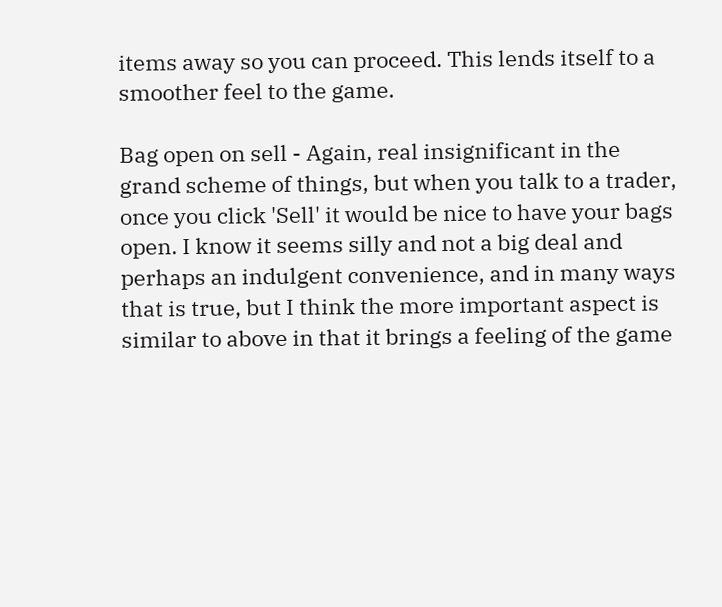items away so you can proceed. This lends itself to a smoother feel to the game.

Bag open on sell - Again, real insignificant in the grand scheme of things, but when you talk to a trader, once you click 'Sell' it would be nice to have your bags open. I know it seems silly and not a big deal and perhaps an indulgent convenience, and in many ways that is true, but I think the more important aspect is similar to above in that it brings a feeling of the game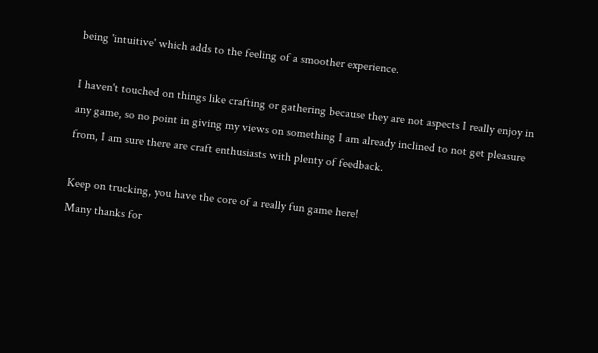being 'intuitive' which adds to the feeling of a smoother experience.

I haven't touched on things like crafting or gathering because they are not aspects I really enjoy in any game, so no point in giving my views on something I am already inclined to not get pleasure from, I am sure there are craft enthusiasts with plenty of feedback.

Keep on trucking, you have the core of a really fun game here!
Many thanks for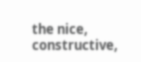the nice, constructive,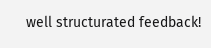well structurated feedback!